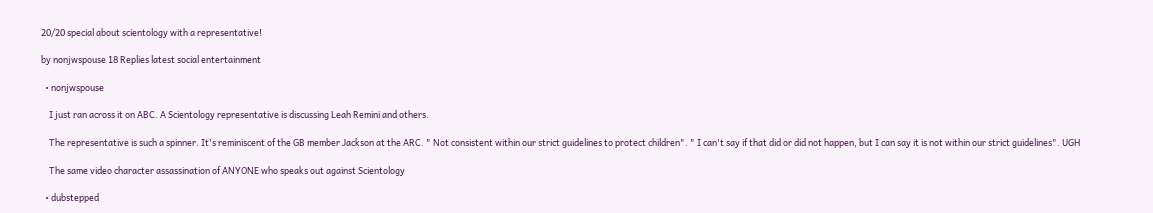20/20 special about scientology with a representative!

by nonjwspouse 18 Replies latest social entertainment

  • nonjwspouse

    I just ran across it on ABC. A Scientology representative is discussing Leah Remini and others.

    The representative is such a spinner. It's reminiscent of the GB member Jackson at the ARC. " Not consistent within our strict guidelines to protect children". " I can't say if that did or did not happen, but I can say it is not within our strict guidelines". UGH

    The same video character assassination of ANYONE who speaks out against Scientology

  • dubstepped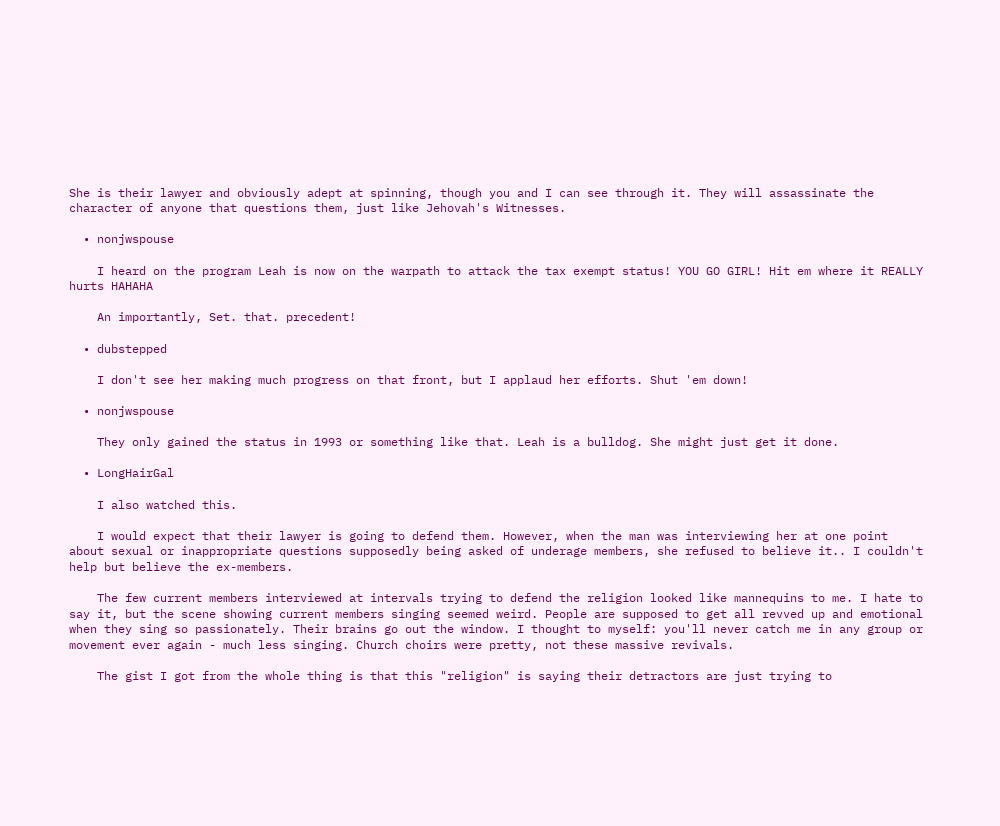She is their lawyer and obviously adept at spinning, though you and I can see through it. They will assassinate the character of anyone that questions them, just like Jehovah's Witnesses.

  • nonjwspouse

    I heard on the program Leah is now on the warpath to attack the tax exempt status! YOU GO GIRL! Hit em where it REALLY hurts HAHAHA

    An importantly, Set. that. precedent!

  • dubstepped

    I don't see her making much progress on that front, but I applaud her efforts. Shut 'em down!

  • nonjwspouse

    They only gained the status in 1993 or something like that. Leah is a bulldog. She might just get it done.

  • LongHairGal

    I also watched this.

    I would expect that their lawyer is going to defend them. However, when the man was interviewing her at one point about sexual or inappropriate questions supposedly being asked of underage members, she refused to believe it.. I couldn't help but believe the ex-members.

    The few current members interviewed at intervals trying to defend the religion looked like mannequins to me. I hate to say it, but the scene showing current members singing seemed weird. People are supposed to get all revved up and emotional when they sing so passionately. Their brains go out the window. I thought to myself: you'll never catch me in any group or movement ever again - much less singing. Church choirs were pretty, not these massive revivals.

    The gist I got from the whole thing is that this "religion" is saying their detractors are just trying to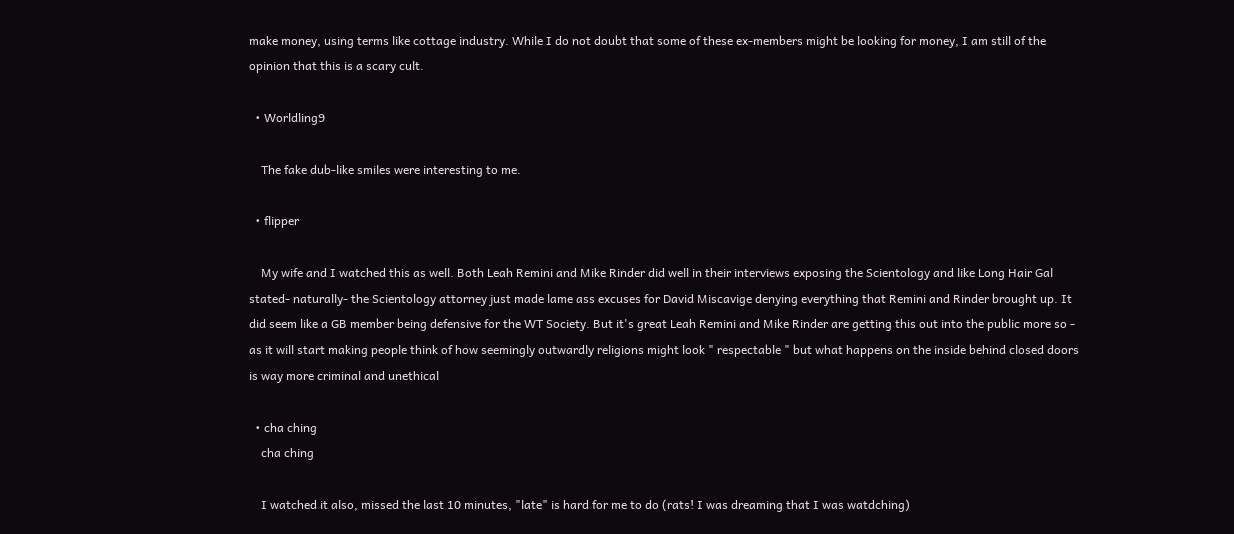make money, using terms like cottage industry. While I do not doubt that some of these ex-members might be looking for money, I am still of the opinion that this is a scary cult.

  • Worldling9

    The fake dub-like smiles were interesting to me.

  • flipper

    My wife and I watched this as well. Both Leah Remini and Mike Rinder did well in their interviews exposing the Scientology and like Long Hair Gal stated- naturally- the Scientology attorney just made lame ass excuses for David Miscavige denying everything that Remini and Rinder brought up. It did seem like a GB member being defensive for the WT Society. But it's great Leah Remini and Mike Rinder are getting this out into the public more so - as it will start making people think of how seemingly outwardly religions might look " respectable " but what happens on the inside behind closed doors is way more criminal and unethical

  • cha ching
    cha ching

    I watched it also, missed the last 10 minutes, "late" is hard for me to do (rats! I was dreaming that I was watdching)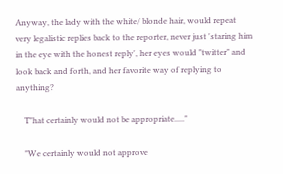Anyway, the lady with the white/ blonde hair, would repeat very legalistic replies back to the reporter, never just 'staring him in the eye with the honest reply', her eyes would "twitter" and look back and forth, and her favorite way of replying to anything?

    T"hat certainly would not be appropriate....."

    "We certainly would not approve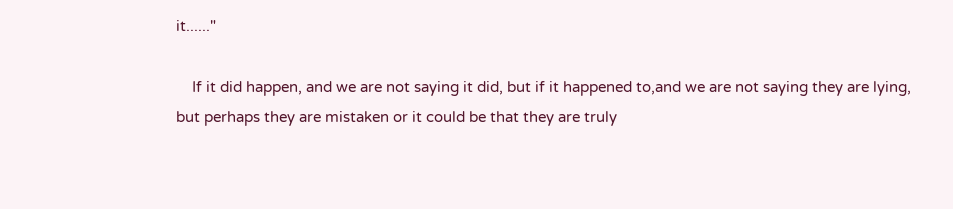it......"

    If it did happen, and we are not saying it did, but if it happened to,and we are not saying they are lying, but perhaps they are mistaken or it could be that they are truly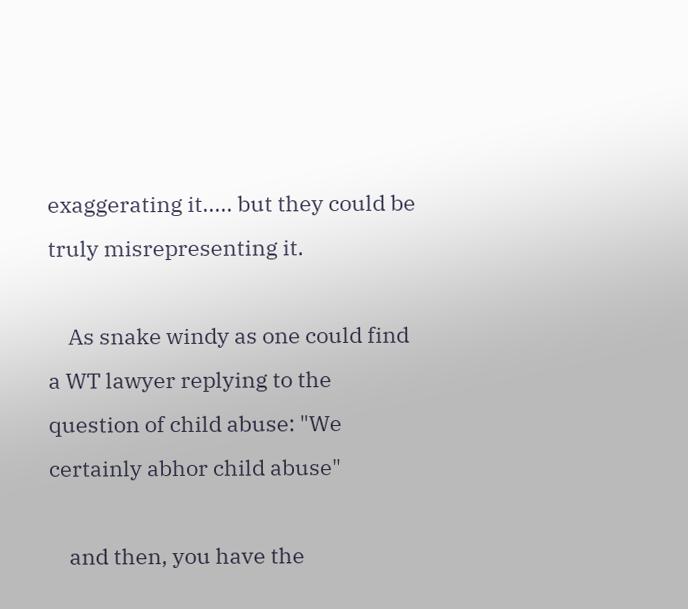exaggerating it..... but they could be truly misrepresenting it.

    As snake windy as one could find a WT lawyer replying to the question of child abuse: "We certainly abhor child abuse"

    and then, you have the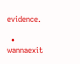evidence.

  • wannaexit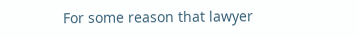For some reason that lawyer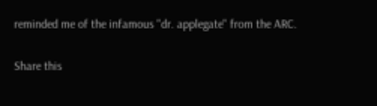reminded me of the infamous "dr. applegate" from the ARC.

Share this